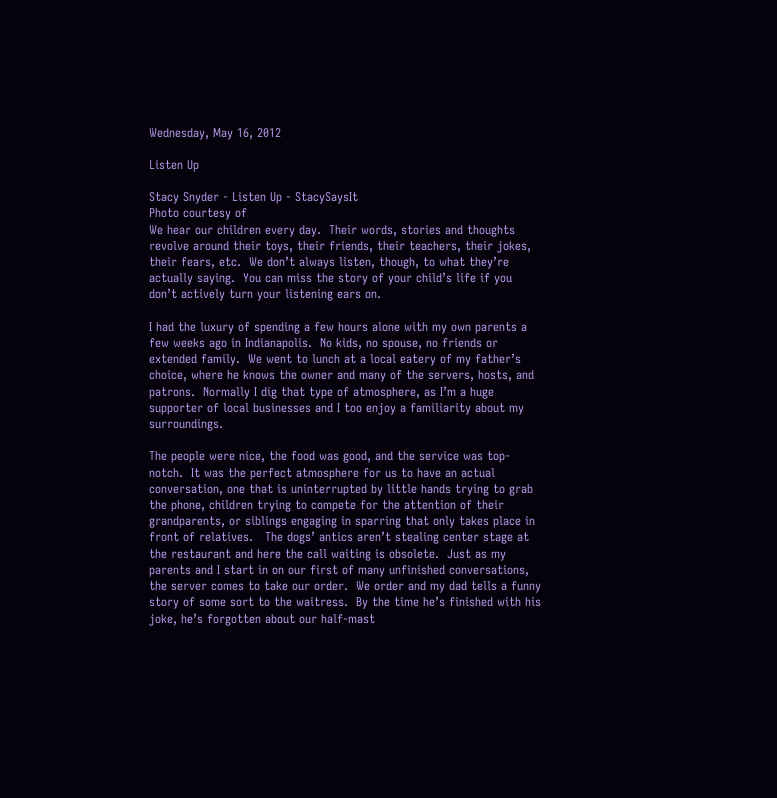Wednesday, May 16, 2012

Listen Up

Stacy Snyder - Listen Up - StacySaysIt
Photo courtesy of
We hear our children every day.  Their words, stories and thoughts revolve around their toys, their friends, their teachers, their jokes, their fears, etc.  We don’t always listen, though, to what they’re actually saying.  You can miss the story of your child’s life if you don’t actively turn your listening ears on.

I had the luxury of spending a few hours alone with my own parents a few weeks ago in Indianapolis.  No kids, no spouse, no friends or extended family.  We went to lunch at a local eatery of my father’s choice, where he knows the owner and many of the servers, hosts, and patrons.  Normally I dig that type of atmosphere, as I’m a huge supporter of local businesses and I too enjoy a familiarity about my surroundings.

The people were nice, the food was good, and the service was top-notch.  It was the perfect atmosphere for us to have an actual conversation, one that is uninterrupted by little hands trying to grab the phone, children trying to compete for the attention of their grandparents, or siblings engaging in sparring that only takes place in front of relatives.   The dogs’ antics aren’t stealing center stage at the restaurant and here the call waiting is obsolete.  Just as my parents and I start in on our first of many unfinished conversations, the server comes to take our order.  We order and my dad tells a funny story of some sort to the waitress.  By the time he’s finished with his joke, he’s forgotten about our half-mast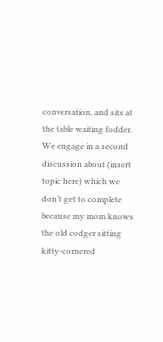conversation, and sits at the table waiting fodder.  We engage in a second discussion about (insert topic here) which we don’t get to complete because my mom knows the old codger sitting kitty-cornered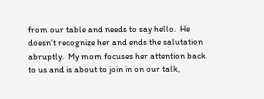from our table and needs to say hello.  He doesn’t recognize her and ends the salutation abruptly.  My mom focuses her attention back to us and is about to join in on our talk,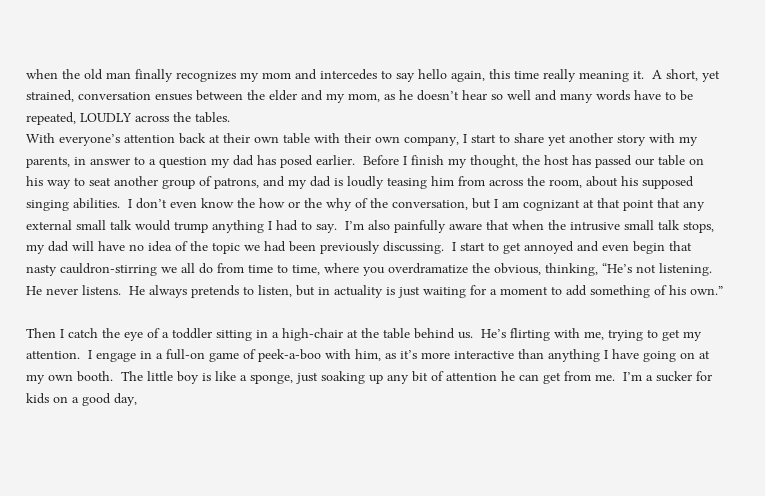when the old man finally recognizes my mom and intercedes to say hello again, this time really meaning it.  A short, yet strained, conversation ensues between the elder and my mom, as he doesn’t hear so well and many words have to be repeated, LOUDLY across the tables.
With everyone’s attention back at their own table with their own company, I start to share yet another story with my parents, in answer to a question my dad has posed earlier.  Before I finish my thought, the host has passed our table on his way to seat another group of patrons, and my dad is loudly teasing him from across the room, about his supposed singing abilities.  I don’t even know the how or the why of the conversation, but I am cognizant at that point that any external small talk would trump anything I had to say.  I’m also painfully aware that when the intrusive small talk stops, my dad will have no idea of the topic we had been previously discussing.  I start to get annoyed and even begin that nasty cauldron-stirring we all do from time to time, where you overdramatize the obvious, thinking, “He’s not listening.  He never listens.  He always pretends to listen, but in actuality is just waiting for a moment to add something of his own.”

Then I catch the eye of a toddler sitting in a high-chair at the table behind us.  He’s flirting with me, trying to get my attention.  I engage in a full-on game of peek-a-boo with him, as it’s more interactive than anything I have going on at my own booth.  The little boy is like a sponge, just soaking up any bit of attention he can get from me.  I’m a sucker for kids on a good day,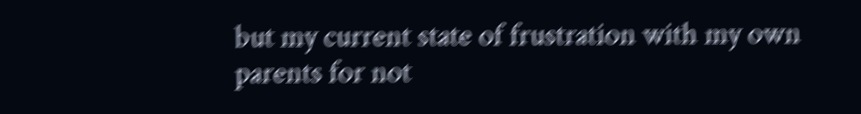but my current state of frustration with my own parents for not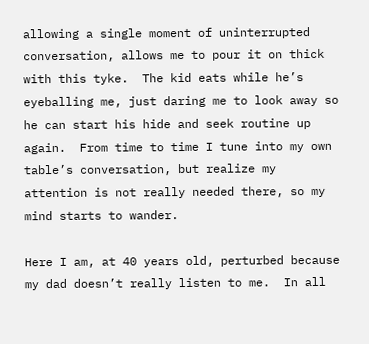allowing a single moment of uninterrupted conversation, allows me to pour it on thick with this tyke.  The kid eats while he’s eyeballing me, just daring me to look away so he can start his hide and seek routine up again.  From time to time I tune into my own table’s conversation, but realize my attention is not really needed there, so my mind starts to wander.

Here I am, at 40 years old, perturbed because my dad doesn’t really listen to me.  In all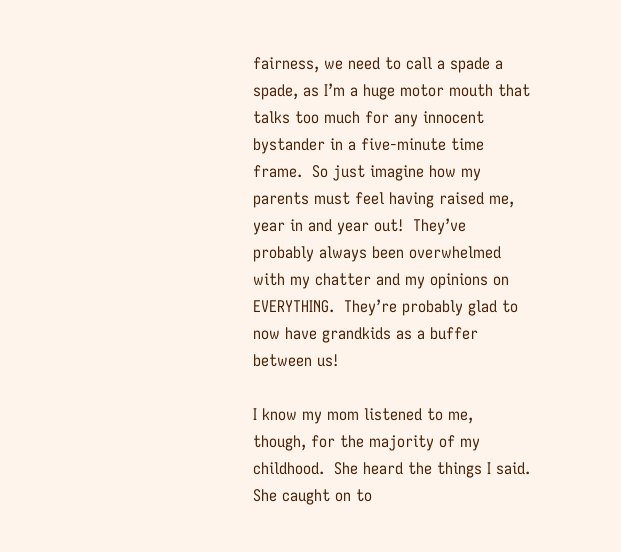fairness, we need to call a spade a spade, as I’m a huge motor mouth that talks too much for any innocent bystander in a five-minute time frame.  So just imagine how my parents must feel having raised me, year in and year out!  They’ve probably always been overwhelmed with my chatter and my opinions on EVERYTHING.  They’re probably glad to now have grandkids as a buffer between us!

I know my mom listened to me, though, for the majority of my childhood.  She heard the things I said.  She caught on to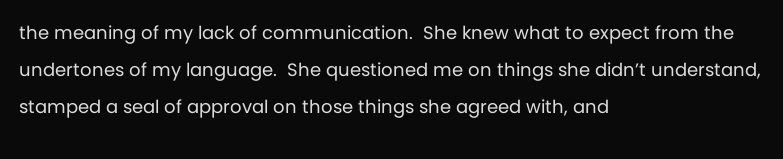the meaning of my lack of communication.  She knew what to expect from the undertones of my language.  She questioned me on things she didn’t understand, stamped a seal of approval on those things she agreed with, and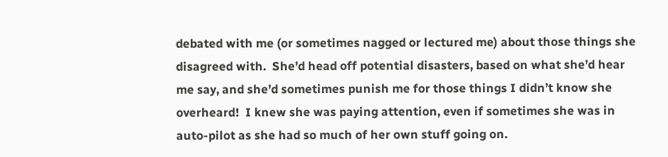debated with me (or sometimes nagged or lectured me) about those things she disagreed with.  She’d head off potential disasters, based on what she’d hear me say, and she’d sometimes punish me for those things I didn’t know she overheard!  I knew she was paying attention, even if sometimes she was in auto-pilot as she had so much of her own stuff going on.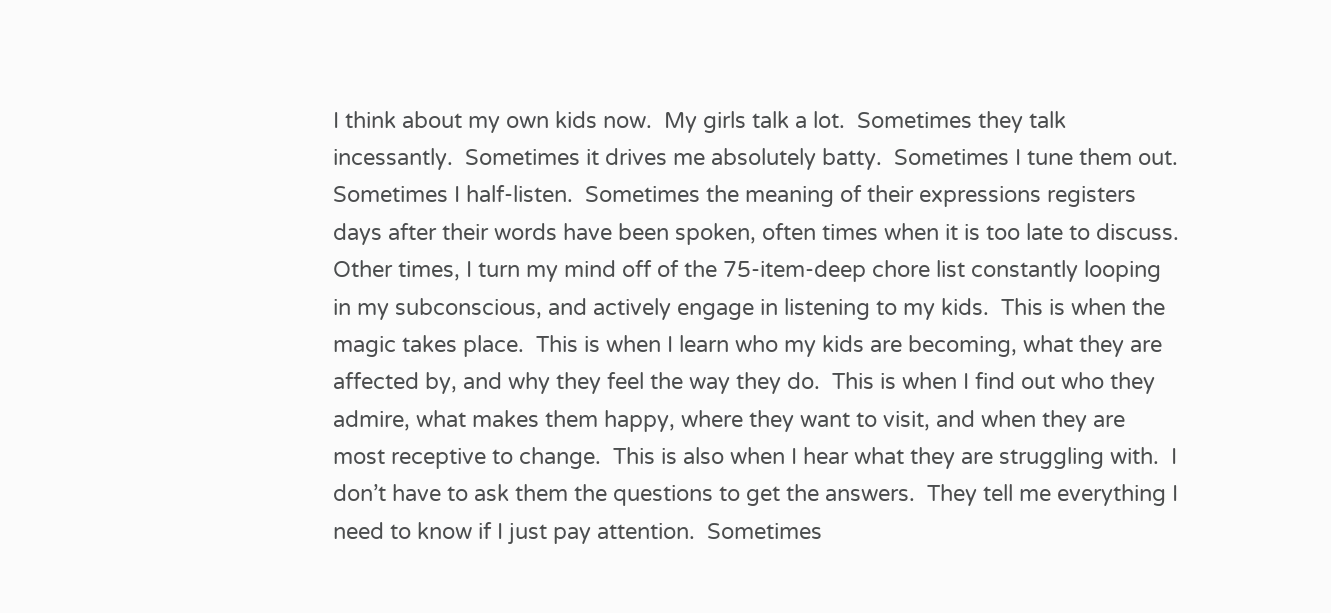I think about my own kids now.  My girls talk a lot.  Sometimes they talk incessantly.  Sometimes it drives me absolutely batty.  Sometimes I tune them out.  Sometimes I half-listen.  Sometimes the meaning of their expressions registers days after their words have been spoken, often times when it is too late to discuss.  Other times, I turn my mind off of the 75-item-deep chore list constantly looping in my subconscious, and actively engage in listening to my kids.  This is when the magic takes place.  This is when I learn who my kids are becoming, what they are affected by, and why they feel the way they do.  This is when I find out who they admire, what makes them happy, where they want to visit, and when they are most receptive to change.  This is also when I hear what they are struggling with.  I don’t have to ask them the questions to get the answers.  They tell me everything I need to know if I just pay attention.  Sometimes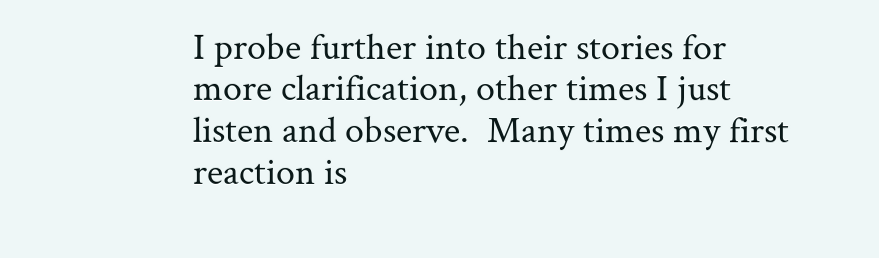I probe further into their stories for more clarification, other times I just listen and observe.  Many times my first reaction is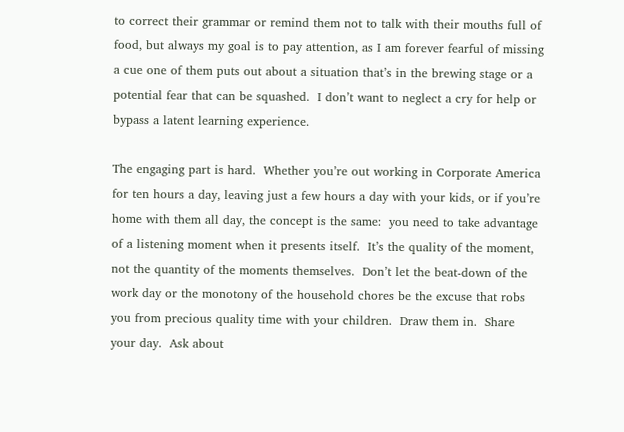to correct their grammar or remind them not to talk with their mouths full of food, but always my goal is to pay attention, as I am forever fearful of missing a cue one of them puts out about a situation that’s in the brewing stage or a potential fear that can be squashed.  I don’t want to neglect a cry for help or bypass a latent learning experience.

The engaging part is hard.  Whether you’re out working in Corporate America for ten hours a day, leaving just a few hours a day with your kids, or if you’re home with them all day, the concept is the same:  you need to take advantage of a listening moment when it presents itself.  It’s the quality of the moment, not the quantity of the moments themselves.  Don’t let the beat-down of the work day or the monotony of the household chores be the excuse that robs you from precious quality time with your children.  Draw them in.  Share your day.  Ask about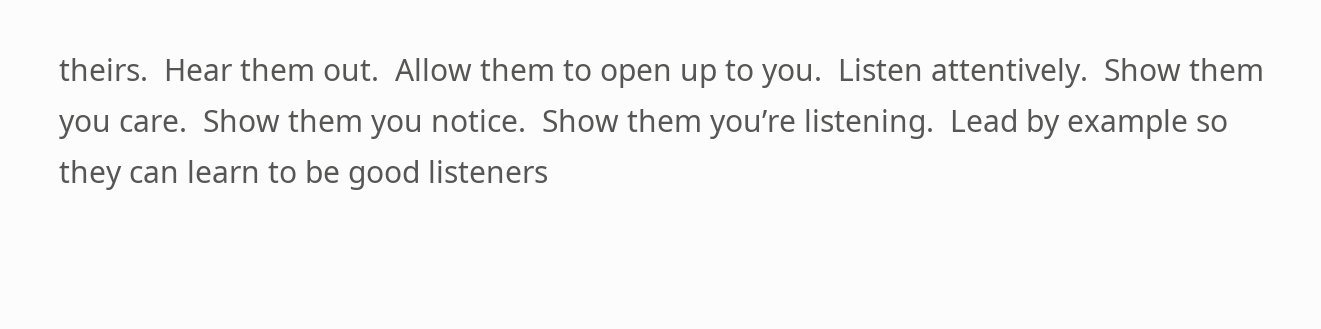theirs.  Hear them out.  Allow them to open up to you.  Listen attentively.  Show them you care.  Show them you notice.  Show them you’re listening.  Lead by example so they can learn to be good listeners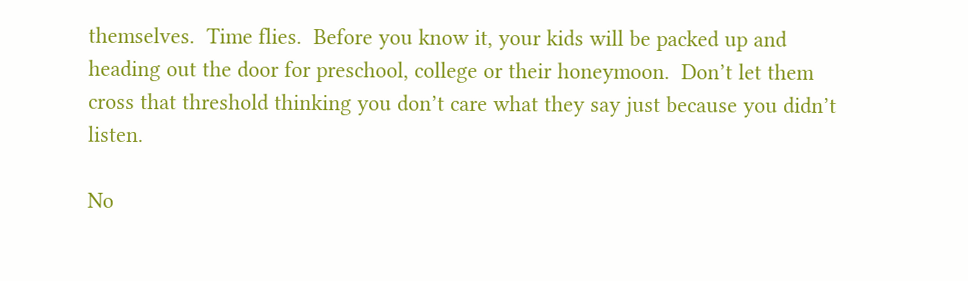themselves.  Time flies.  Before you know it, your kids will be packed up and heading out the door for preschool, college or their honeymoon.  Don’t let them cross that threshold thinking you don’t care what they say just because you didn’t listen.

No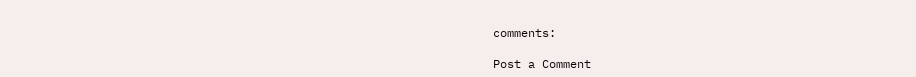comments:

Post a Comment